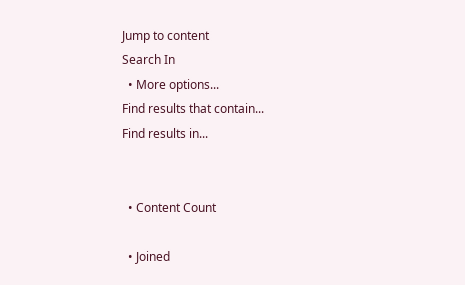Jump to content
Search In
  • More options...
Find results that contain...
Find results in...


  • Content Count

  • Joined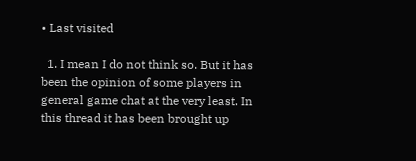• Last visited

  1. I mean I do not think so. But it has been the opinion of some players in general game chat at the very least. In this thread it has been brought up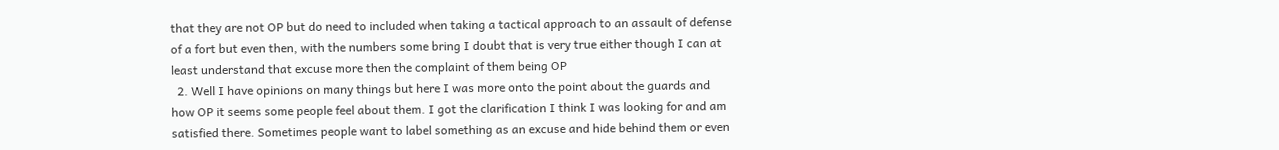that they are not OP but do need to included when taking a tactical approach to an assault of defense of a fort but even then, with the numbers some bring I doubt that is very true either though I can at least understand that excuse more then the complaint of them being OP
  2. Well I have opinions on many things but here I was more onto the point about the guards and how OP it seems some people feel about them. I got the clarification I think I was looking for and am satisfied there. Sometimes people want to label something as an excuse and hide behind them or even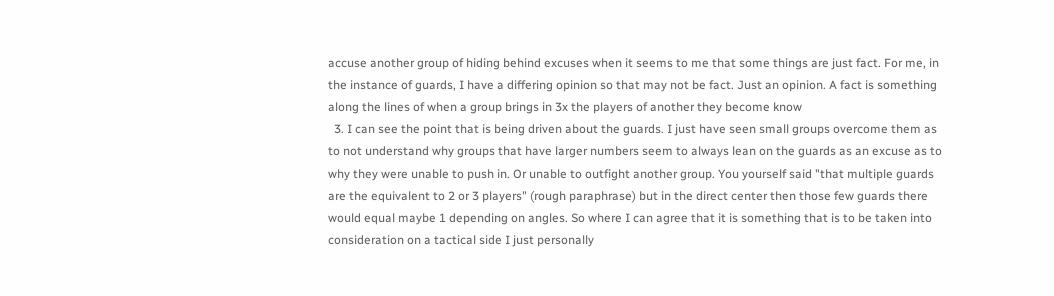accuse another group of hiding behind excuses when it seems to me that some things are just fact. For me, in the instance of guards, I have a differing opinion so that may not be fact. Just an opinion. A fact is something along the lines of when a group brings in 3x the players of another they become know
  3. I can see the point that is being driven about the guards. I just have seen small groups overcome them as to not understand why groups that have larger numbers seem to always lean on the guards as an excuse as to why they were unable to push in. Or unable to outfight another group. You yourself said "that multiple guards are the equivalent to 2 or 3 players" (rough paraphrase) but in the direct center then those few guards there would equal maybe 1 depending on angles. So where I can agree that it is something that is to be taken into consideration on a tactical side I just personally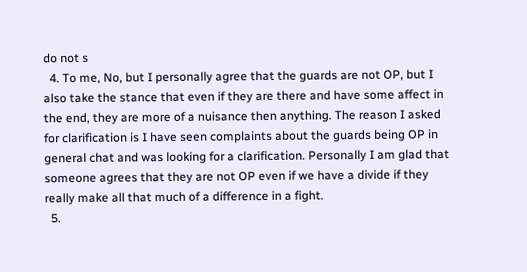do not s
  4. To me, No, but I personally agree that the guards are not OP, but I also take the stance that even if they are there and have some affect in the end, they are more of a nuisance then anything. The reason I asked for clarification is I have seen complaints about the guards being OP in general chat and was looking for a clarification. Personally I am glad that someone agrees that they are not OP even if we have a divide if they really make all that much of a difference in a fight.
  5.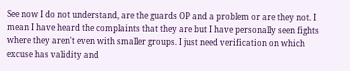See now I do not understand, are the guards OP and a problem or are they not. I mean I have heard the complaints that they are but I have personally seen fights where they aren't even with smaller groups. I just need verification on which excuse has validity and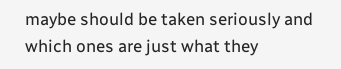maybe should be taken seriously and which ones are just what they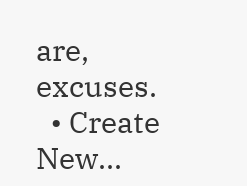are, excuses.
  • Create New...